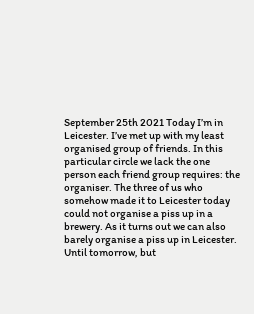September 25th 2021 Today I’m in Leicester. I’ve met up with my least organised group of friends. In this particular circle we lack the one person each friend group requires: the organiser. The three of us who somehow made it to Leicester today could not organise a piss up in a brewery. As it turns out we can also barely organise a piss up in Leicester. Until tomorrow, but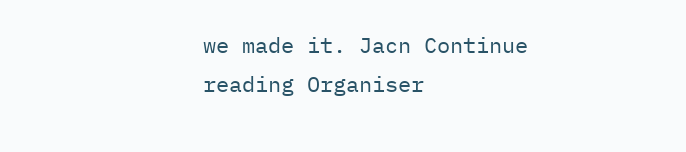we made it. Jacn Continue reading Organiser